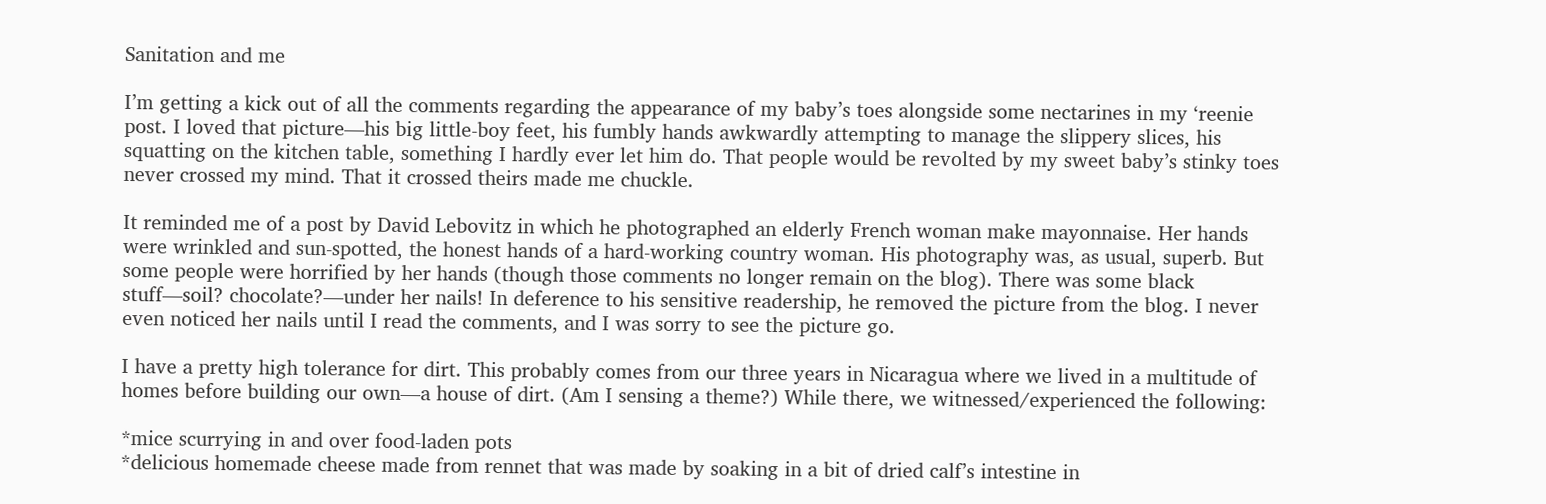Sanitation and me

I’m getting a kick out of all the comments regarding the appearance of my baby’s toes alongside some nectarines in my ‘reenie post. I loved that picture—his big little-boy feet, his fumbly hands awkwardly attempting to manage the slippery slices, his squatting on the kitchen table, something I hardly ever let him do. That people would be revolted by my sweet baby’s stinky toes never crossed my mind. That it crossed theirs made me chuckle.

It reminded me of a post by David Lebovitz in which he photographed an elderly French woman make mayonnaise. Her hands were wrinkled and sun-spotted, the honest hands of a hard-working country woman. His photography was, as usual, superb. But some people were horrified by her hands (though those comments no longer remain on the blog). There was some black stuff—soil? chocolate?—under her nails! In deference to his sensitive readership, he removed the picture from the blog. I never even noticed her nails until I read the comments, and I was sorry to see the picture go.

I have a pretty high tolerance for dirt. This probably comes from our three years in Nicaragua where we lived in a multitude of homes before building our own—a house of dirt. (Am I sensing a theme?) While there, we witnessed/experienced the following:

*mice scurrying in and over food-laden pots
*delicious homemade cheese made from rennet that was made by soaking in a bit of dried calf’s intestine in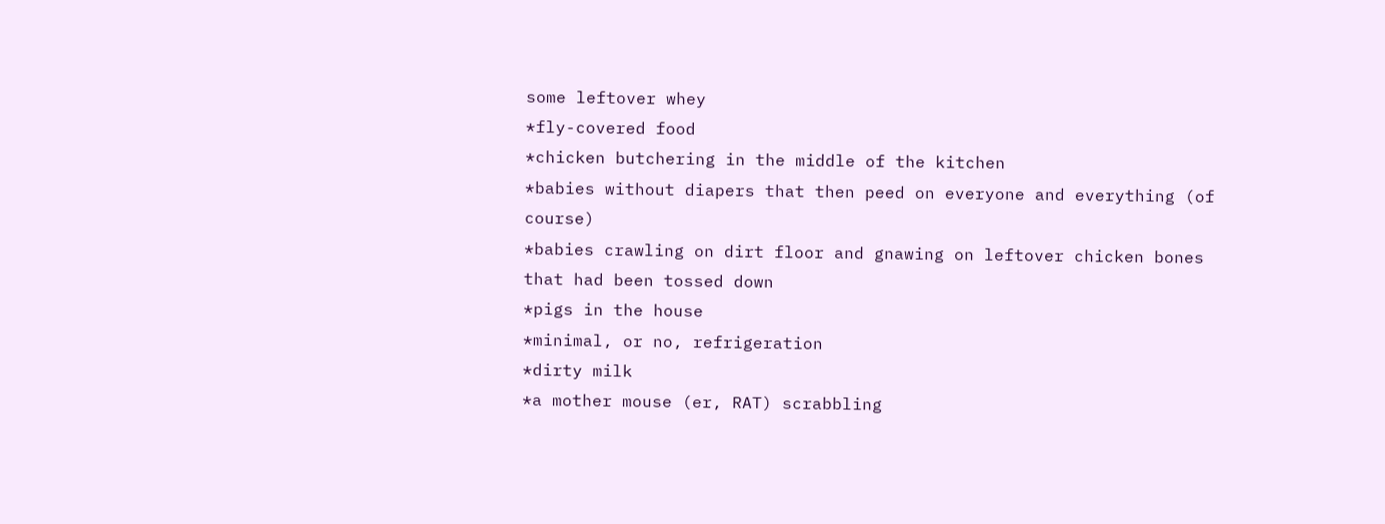some leftover whey
*fly-covered food
*chicken butchering in the middle of the kitchen
*babies without diapers that then peed on everyone and everything (of course)
*babies crawling on dirt floor and gnawing on leftover chicken bones that had been tossed down
*pigs in the house
*minimal, or no, refrigeration
*dirty milk
*a mother mouse (er, RAT) scrabbling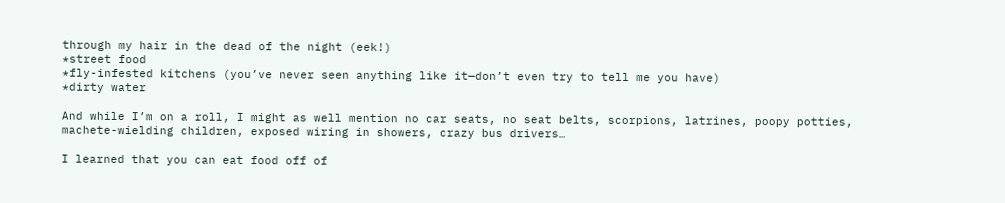through my hair in the dead of the night (eek!)
*street food
*fly-infested kitchens (you’ve never seen anything like it—don’t even try to tell me you have)
*dirty water

And while I’m on a roll, I might as well mention no car seats, no seat belts, scorpions, latrines, poopy potties, machete-wielding children, exposed wiring in showers, crazy bus drivers…

I learned that you can eat food off of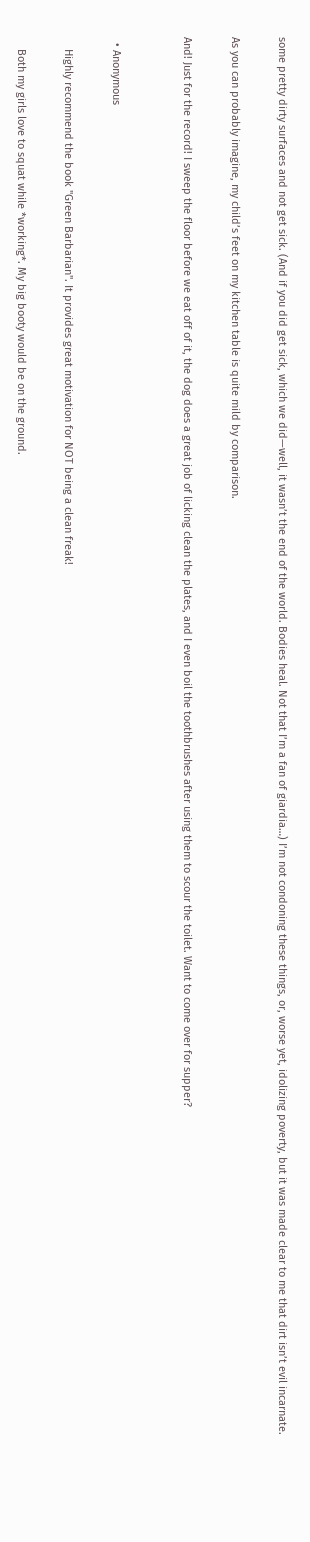some pretty dirty surfaces and not get sick. (And if you did get sick, which we did—well, it wasn’t the end of the world. Bodies heal. Not that I’m a fan of giardia…) I’m not condoning these things, or, worse yet, idolizing poverty, but it was made clear to me that dirt isn’t evil incarnate.

As you can probably imagine, my child’s feet on my kitchen table is quite mild by comparison.

And! Just for the record! I sweep the floor before we eat off of it, the dog does a great job of licking clean the plates, and I even boil the toothbrushes after using them to scour the toilet. Want to come over for supper?


  • Anonymous

    Highly recommend the book "Green Barbarian". It provides great motivation for NOT being a clean freak!

    Both my girls love to squat while *working*. My big booty would be on the ground.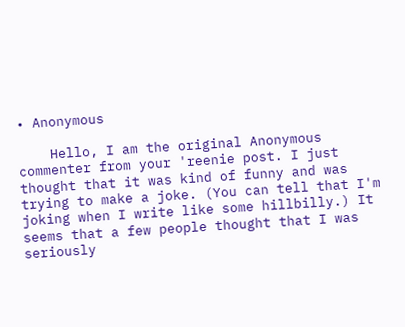• Anonymous

    Hello, I am the original Anonymous commenter from your 'reenie post. I just thought that it was kind of funny and was trying to make a joke. (You can tell that I'm joking when I write like some hillbilly.) It seems that a few people thought that I was seriously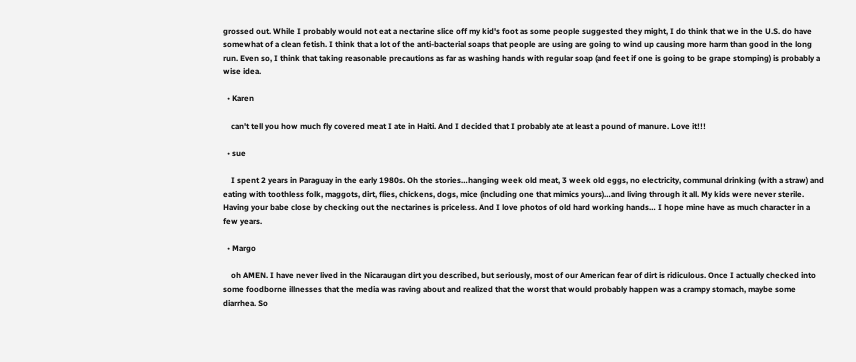grossed out. While I probably would not eat a nectarine slice off my kid's foot as some people suggested they might, I do think that we in the U.S. do have somewhat of a clean fetish. I think that a lot of the anti-bacterial soaps that people are using are going to wind up causing more harm than good in the long run. Even so, I think that taking reasonable precautions as far as washing hands with regular soap (and feet if one is going to be grape stomping) is probably a wise idea.

  • Karen

    can't tell you how much fly covered meat I ate in Haiti. And I decided that I probably ate at least a pound of manure. Love it!!!

  • sue

    I spent 2 years in Paraguay in the early 1980s. Oh the stories…hanging week old meat, 3 week old eggs, no electricity, communal drinking (with a straw) and eating with toothless folk, maggots, dirt, flies, chickens, dogs, mice (including one that mimics yours)…and living through it all. My kids were never sterile. Having your babe close by checking out the nectarines is priceless. And I love photos of old hard working hands… I hope mine have as much character in a few years.

  • Margo

    oh AMEN. I have never lived in the Nicaraugan dirt you described, but seriously, most of our American fear of dirt is ridiculous. Once I actually checked into some foodborne illnesses that the media was raving about and realized that the worst that would probably happen was a crampy stomach, maybe some diarrhea. So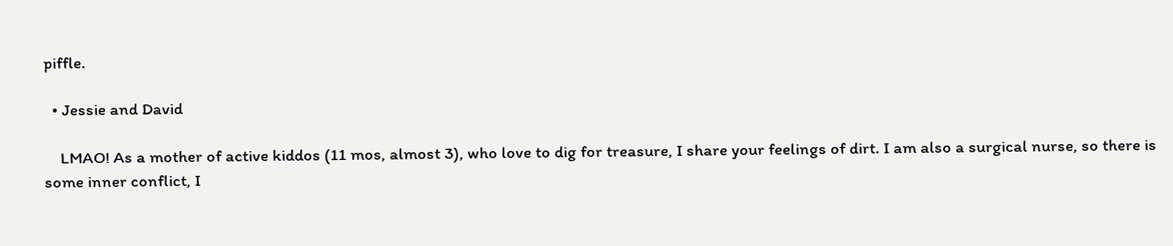piffle.

  • Jessie and David

    LMAO! As a mother of active kiddos (11 mos, almost 3), who love to dig for treasure, I share your feelings of dirt. I am also a surgical nurse, so there is some inner conflict, I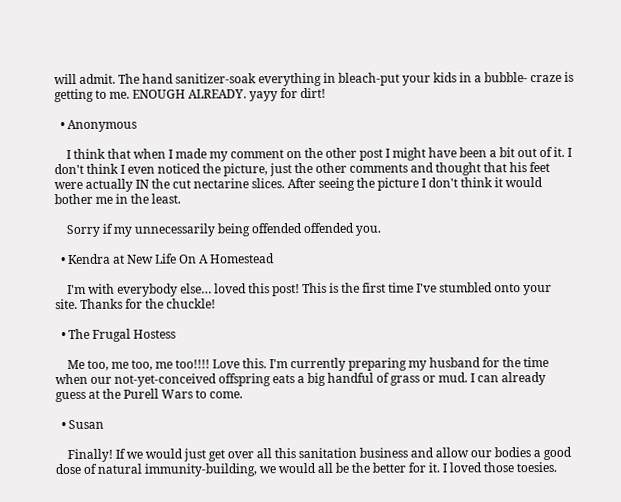will admit. The hand sanitizer-soak everything in bleach-put your kids in a bubble- craze is getting to me. ENOUGH ALREADY. yayy for dirt!

  • Anonymous

    I think that when I made my comment on the other post I might have been a bit out of it. I don't think I even noticed the picture, just the other comments and thought that his feet were actually IN the cut nectarine slices. After seeing the picture I don't think it would bother me in the least.

    Sorry if my unnecessarily being offended offended you.

  • Kendra at New Life On A Homestead

    I'm with everybody else… loved this post! This is the first time I've stumbled onto your site. Thanks for the chuckle!

  • The Frugal Hostess

    Me too, me too, me too!!!! Love this. I'm currently preparing my husband for the time when our not-yet-conceived offspring eats a big handful of grass or mud. I can already guess at the Purell Wars to come.

  • Susan

    Finally! If we would just get over all this sanitation business and allow our bodies a good dose of natural immunity-building, we would all be the better for it. I loved those toesies.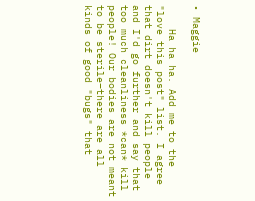• Maggie

    Ha ha ha. Add me to the "love this post" list. I agree that dirt doesn't kill people and I'd go further and say that too much cleanliness *can* kill people! Our bodies are not meant to be sterile–there are all kinds of good "bugs" that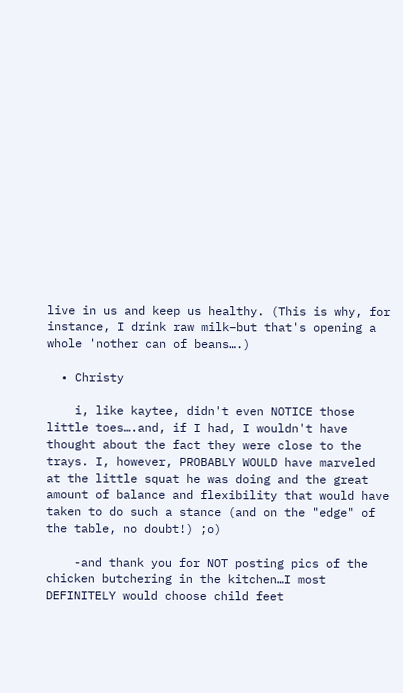live in us and keep us healthy. (This is why, for instance, I drink raw milk–but that's opening a whole 'nother can of beans….)

  • Christy

    i, like kaytee, didn't even NOTICE those little toes….and, if I had, I wouldn't have thought about the fact they were close to the trays. I, however, PROBABLY WOULD have marveled at the little squat he was doing and the great amount of balance and flexibility that would have taken to do such a stance (and on the "edge" of the table, no doubt!) ;o)

    -and thank you for NOT posting pics of the chicken butchering in the kitchen…I most DEFINITELY would choose child feet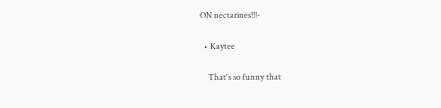ON nectarines!!!-

  • Kaytee

    That's so funny that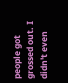people got grossed out. I didn't even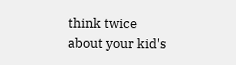think twice about your kid's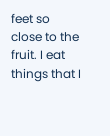feet so close to the fruit. I eat things that I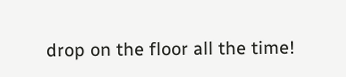drop on the floor all the time!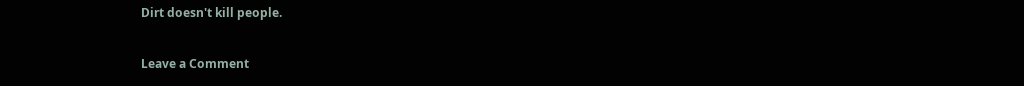Dirt doesn't kill people.

Leave a Comment